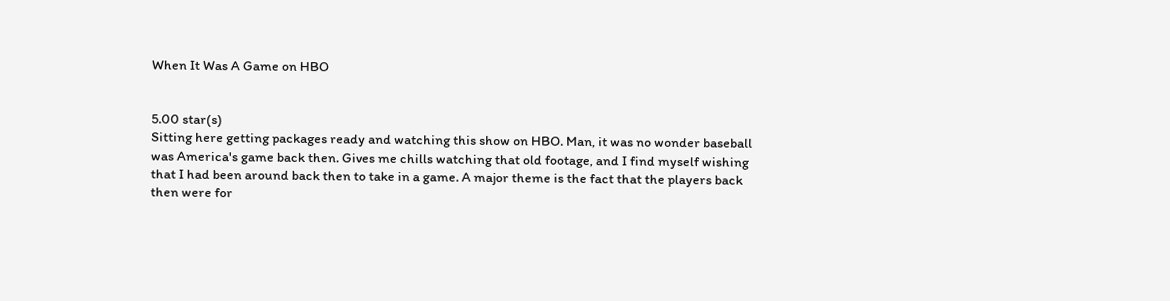When It Was A Game on HBO


5.00 star(s)
Sitting here getting packages ready and watching this show on HBO. Man, it was no wonder baseball was America's game back then. Gives me chills watching that old footage, and I find myself wishing that I had been around back then to take in a game. A major theme is the fact that the players back then were for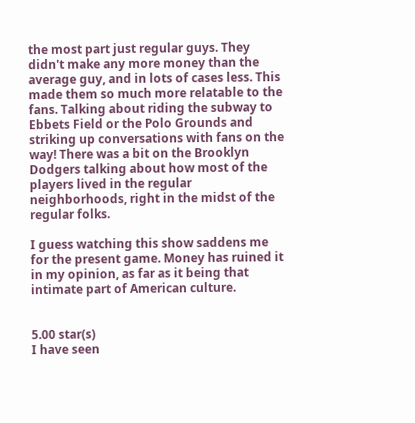the most part just regular guys. They didn't make any more money than the average guy, and in lots of cases less. This made them so much more relatable to the fans. Talking about riding the subway to Ebbets Field or the Polo Grounds and striking up conversations with fans on the way! There was a bit on the Brooklyn Dodgers talking about how most of the players lived in the regular neighborhoods, right in the midst of the regular folks.

I guess watching this show saddens me for the present game. Money has ruined it in my opinion, as far as it being that intimate part of American culture.


5.00 star(s)
I have seen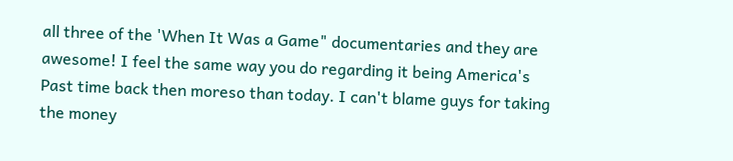all three of the 'When It Was a Game" documentaries and they are awesome! I feel the same way you do regarding it being America's Past time back then moreso than today. I can't blame guys for taking the money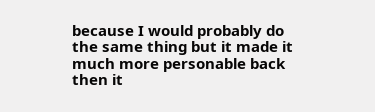because I would probably do the same thing but it made it much more personable back then it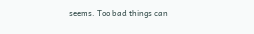seems. Too bad things can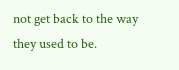not get back to the way they used to be.